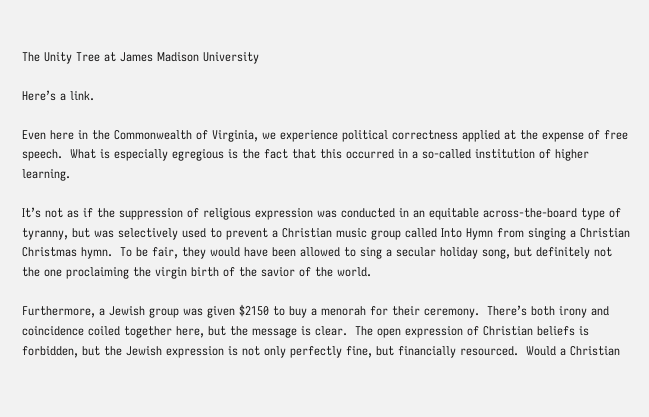The Unity Tree at James Madison University

Here’s a link.

Even here in the Commonwealth of Virginia, we experience political correctness applied at the expense of free speech.  What is especially egregious is the fact that this occurred in a so-called institution of higher learning.

It’s not as if the suppression of religious expression was conducted in an equitable across-the-board type of tyranny, but was selectively used to prevent a Christian music group called Into Hymn from singing a Christian Christmas hymn.  To be fair, they would have been allowed to sing a secular holiday song, but definitely not the one proclaiming the virgin birth of the savior of the world.

Furthermore, a Jewish group was given $2150 to buy a menorah for their ceremony.  There’s both irony and coincidence coiled together here, but the message is clear.  The open expression of Christian beliefs is forbidden, but the Jewish expression is not only perfectly fine, but financially resourced.  Would a Christian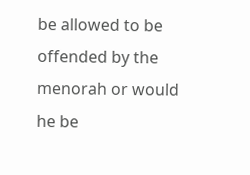be allowed to be offended by the menorah or would he be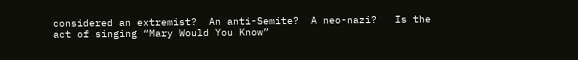considered an extremist?  An anti-Semite?  A neo-nazi?   Is the act of singing “Mary Would You Know”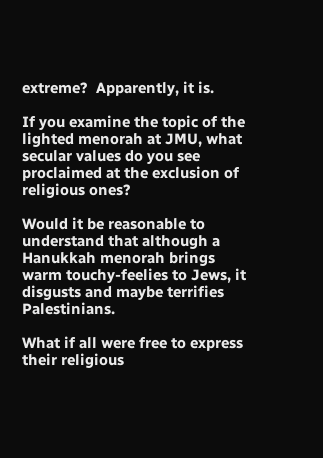extreme?  Apparently, it is.

If you examine the topic of the lighted menorah at JMU, what secular values do you see proclaimed at the exclusion of religious ones?

Would it be reasonable to understand that although a Hanukkah menorah brings warm touchy-feelies to Jews, it disgusts and maybe terrifies Palestinians.

What if all were free to express their religious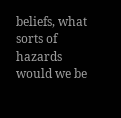beliefs, what sorts of hazards would we be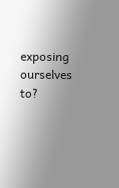exposing ourselves to?